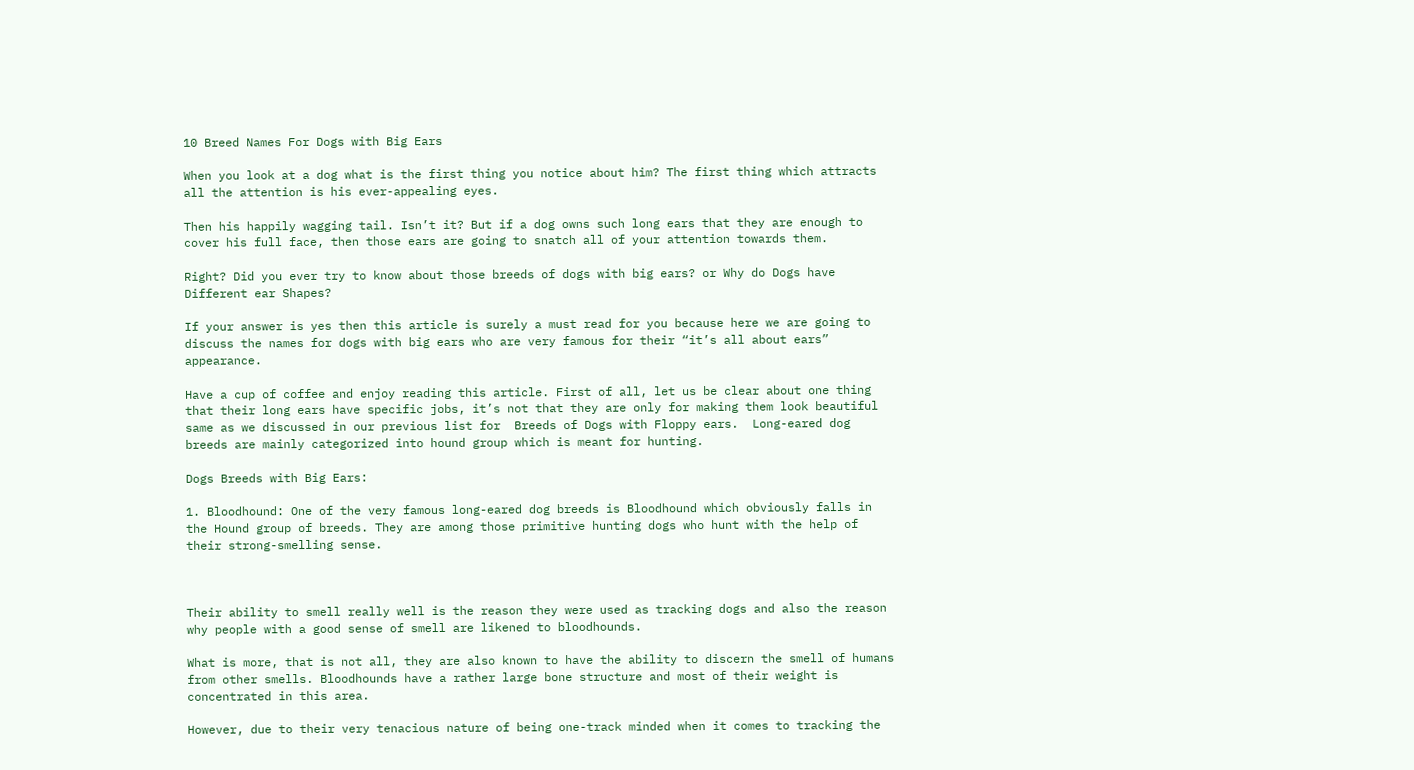10 Breed Names For Dogs with Big Ears

When you look at a dog what is the first thing you notice about him? The first thing which attracts all the attention is his ever-appealing eyes.

Then his happily wagging tail. Isn’t it? But if a dog owns such long ears that they are enough to cover his full face, then those ears are going to snatch all of your attention towards them.

Right? Did you ever try to know about those breeds of dogs with big ears? or Why do Dogs have Different ear Shapes?

If your answer is yes then this article is surely a must read for you because here we are going to discuss the names for dogs with big ears who are very famous for their “it’s all about ears” appearance.

Have a cup of coffee and enjoy reading this article. First of all, let us be clear about one thing that their long ears have specific jobs, it’s not that they are only for making them look beautiful same as we discussed in our previous list for  Breeds of Dogs with Floppy ears.  Long-eared dog breeds are mainly categorized into hound group which is meant for hunting.

Dogs Breeds with Big Ears:

1. Bloodhound: One of the very famous long-eared dog breeds is Bloodhound which obviously falls in the Hound group of breeds. They are among those primitive hunting dogs who hunt with the help of their strong-smelling sense.



Their ability to smell really well is the reason they were used as tracking dogs and also the reason why people with a good sense of smell are likened to bloodhounds.

What is more, that is not all, they are also known to have the ability to discern the smell of humans from other smells. Bloodhounds have a rather large bone structure and most of their weight is concentrated in this area.

However, due to their very tenacious nature of being one-track minded when it comes to tracking the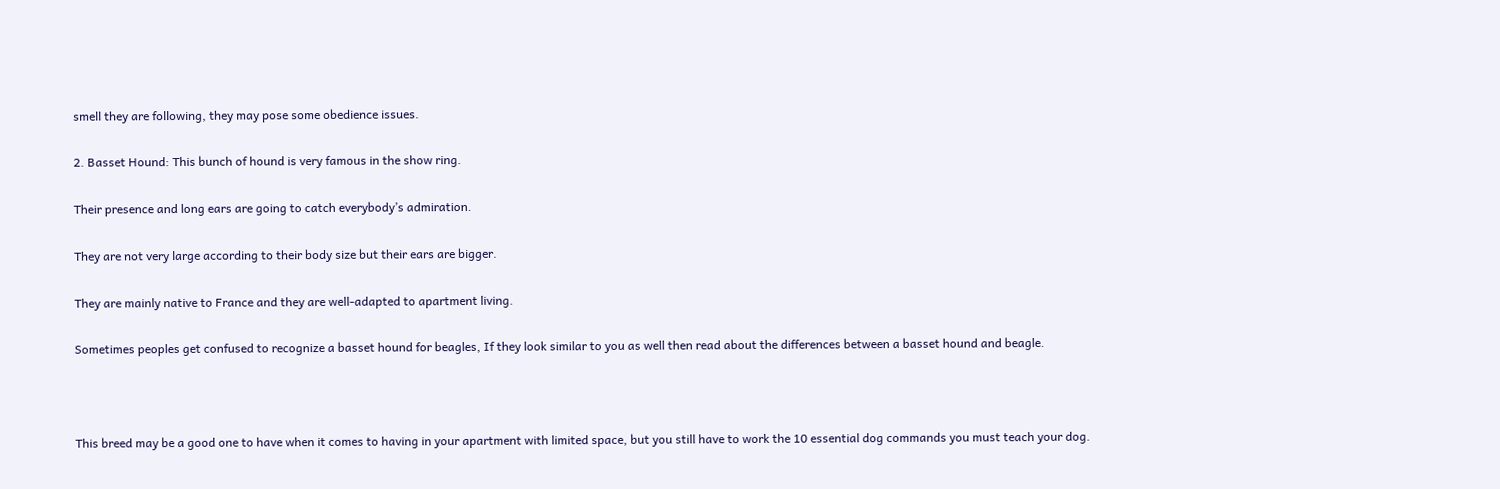smell they are following, they may pose some obedience issues.

2. Basset Hound: This bunch of hound is very famous in the show ring.

Their presence and long ears are going to catch everybody’s admiration.

They are not very large according to their body size but their ears are bigger.

They are mainly native to France and they are well-adapted to apartment living.

Sometimes peoples get confused to recognize a basset hound for beagles, If they look similar to you as well then read about the differences between a basset hound and beagle.



This breed may be a good one to have when it comes to having in your apartment with limited space, but you still have to work the 10 essential dog commands you must teach your dog.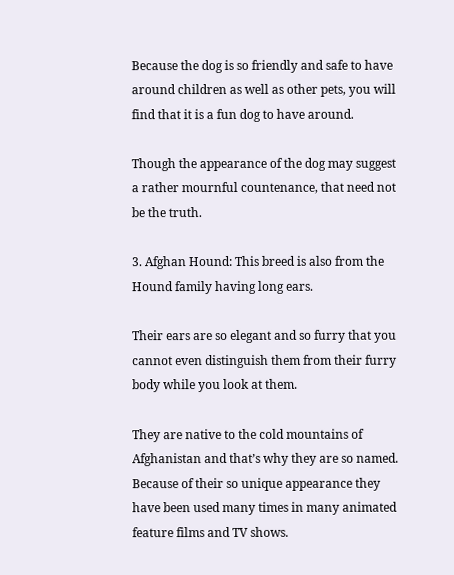Because the dog is so friendly and safe to have around children as well as other pets, you will find that it is a fun dog to have around.

Though the appearance of the dog may suggest a rather mournful countenance, that need not be the truth.

3. Afghan Hound: This breed is also from the Hound family having long ears.

Their ears are so elegant and so furry that you cannot even distinguish them from their furry body while you look at them.

They are native to the cold mountains of Afghanistan and that’s why they are so named. Because of their so unique appearance they have been used many times in many animated feature films and TV shows.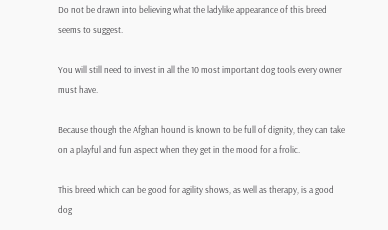Do not be drawn into believing what the ladylike appearance of this breed seems to suggest.

You will still need to invest in all the 10 most important dog tools every owner must have.

Because though the Afghan hound is known to be full of dignity, they can take on a playful and fun aspect when they get in the mood for a frolic.

This breed which can be good for agility shows, as well as therapy, is a good dog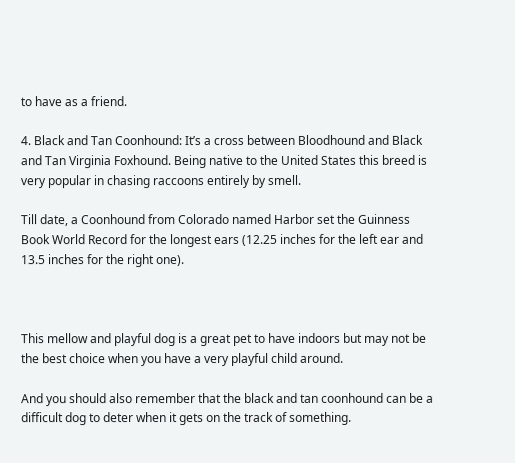to have as a friend.

4. Black and Tan Coonhound: It’s a cross between Bloodhound and Black and Tan Virginia Foxhound. Being native to the United States this breed is very popular in chasing raccoons entirely by smell.

Till date, a Coonhound from Colorado named Harbor set the Guinness Book World Record for the longest ears (12.25 inches for the left ear and 13.5 inches for the right one).



This mellow and playful dog is a great pet to have indoors but may not be the best choice when you have a very playful child around.

And you should also remember that the black and tan coonhound can be a difficult dog to deter when it gets on the track of something.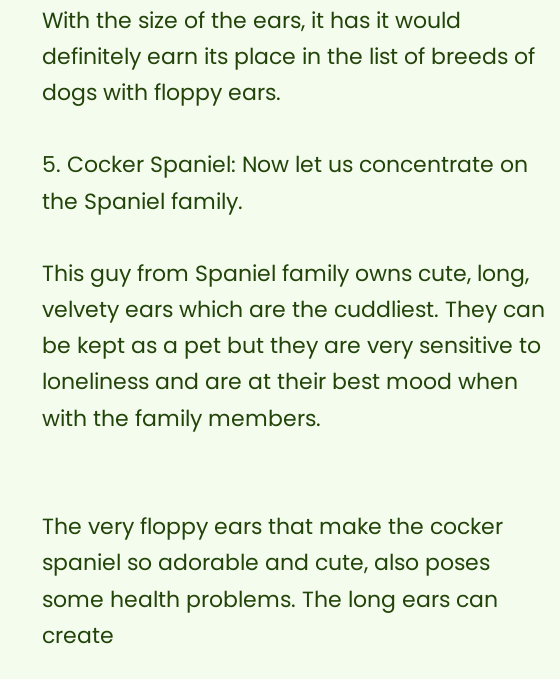With the size of the ears, it has it would definitely earn its place in the list of breeds of dogs with floppy ears.

5. Cocker Spaniel: Now let us concentrate on the Spaniel family.

This guy from Spaniel family owns cute, long, velvety ears which are the cuddliest. They can be kept as a pet but they are very sensitive to loneliness and are at their best mood when with the family members.


The very floppy ears that make the cocker spaniel so adorable and cute, also poses some health problems. The long ears can create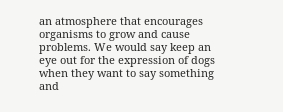an atmosphere that encourages organisms to grow and cause problems. We would say keep an eye out for the expression of dogs when they want to say something and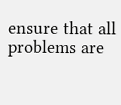ensure that all problems are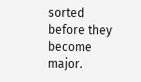sorted before they become major.